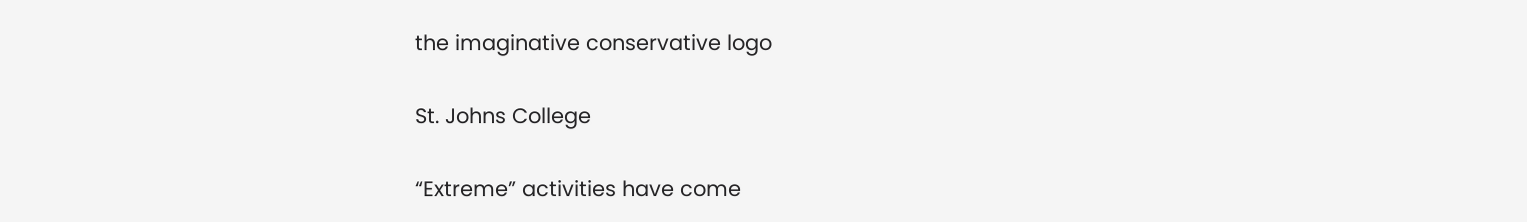the imaginative conservative logo

St. Johns College

“Extreme” activities have come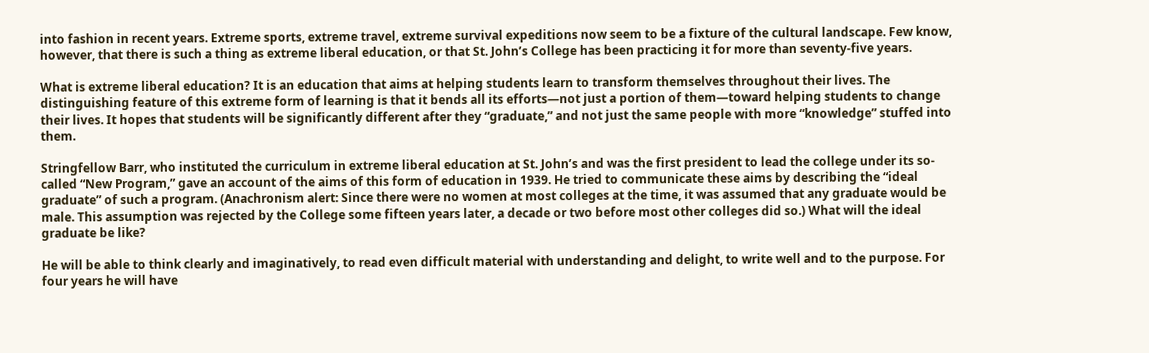into fashion in recent years. Extreme sports, extreme travel, extreme survival expeditions now seem to be a fixture of the cultural landscape. Few know, however, that there is such a thing as extreme liberal education, or that St. John’s College has been practicing it for more than seventy-five years.

What is extreme liberal education? It is an education that aims at helping students learn to transform themselves throughout their lives. The distinguishing feature of this extreme form of learning is that it bends all its efforts—not just a portion of them—toward helping students to change their lives. It hopes that students will be significantly different after they “graduate,” and not just the same people with more “knowledge” stuffed into them.

Stringfellow Barr, who instituted the curriculum in extreme liberal education at St. John’s and was the first president to lead the college under its so-called “New Program,” gave an account of the aims of this form of education in 1939. He tried to communicate these aims by describing the “ideal graduate” of such a program. (Anachronism alert: Since there were no women at most colleges at the time, it was assumed that any graduate would be male. This assumption was rejected by the College some fifteen years later, a decade or two before most other colleges did so.) What will the ideal graduate be like?

He will be able to think clearly and imaginatively, to read even difficult material with understanding and delight, to write well and to the purpose. For four years he will have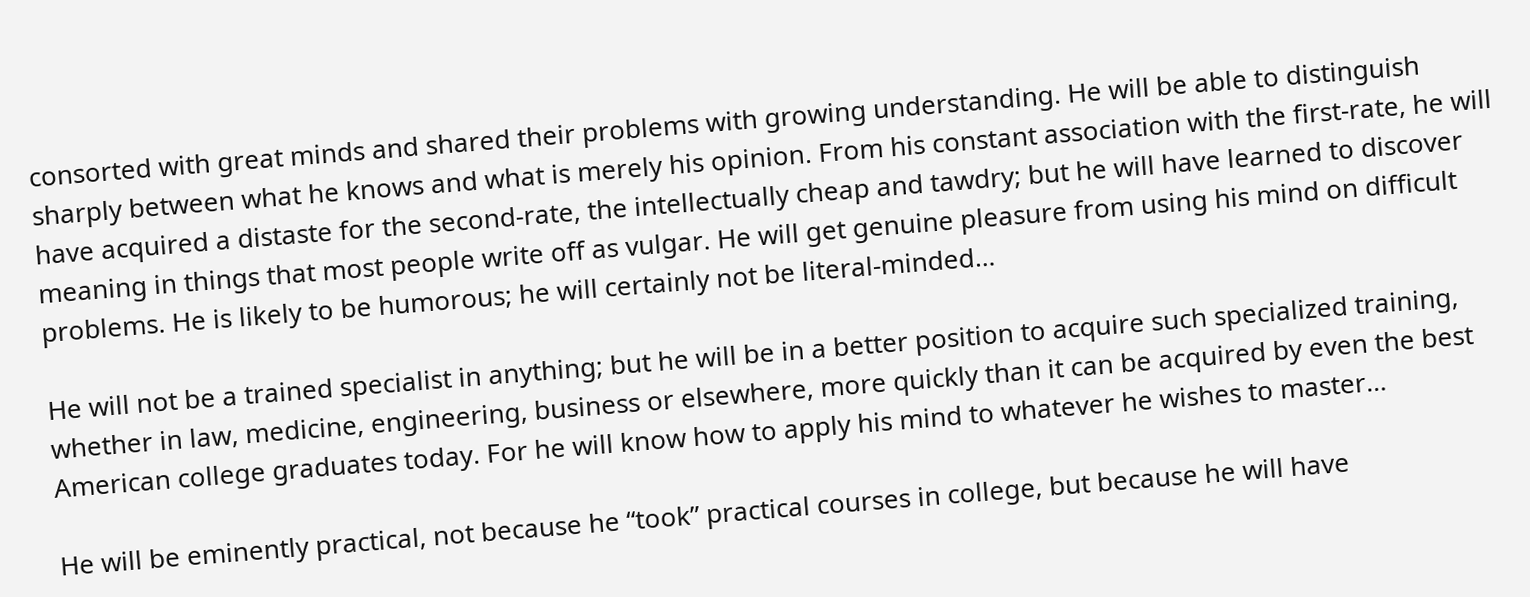consorted with great minds and shared their problems with growing understanding. He will be able to distinguish sharply between what he knows and what is merely his opinion. From his constant association with the first-rate, he will have acquired a distaste for the second-rate, the intellectually cheap and tawdry; but he will have learned to discover meaning in things that most people write off as vulgar. He will get genuine pleasure from using his mind on difficult problems. He is likely to be humorous; he will certainly not be literal-minded…

He will not be a trained specialist in anything; but he will be in a better position to acquire such specialized training, whether in law, medicine, engineering, business or elsewhere, more quickly than it can be acquired by even the best American college graduates today. For he will know how to apply his mind to whatever he wishes to master…

He will be eminently practical, not because he “took” practical courses in college, but because he will have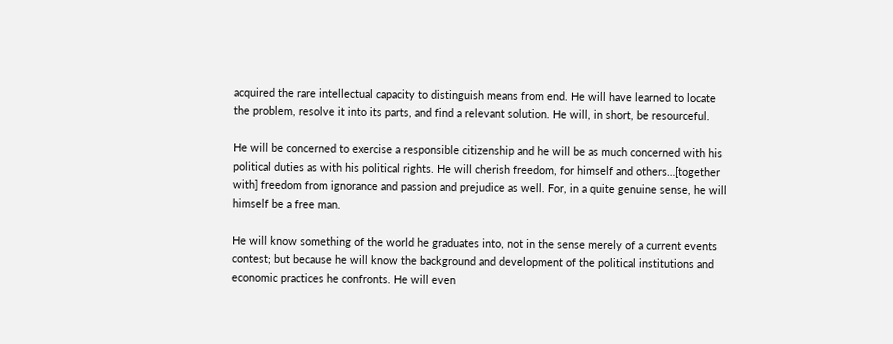acquired the rare intellectual capacity to distinguish means from end. He will have learned to locate the problem, resolve it into its parts, and find a relevant solution. He will, in short, be resourceful.

He will be concerned to exercise a responsible citizenship and he will be as much concerned with his political duties as with his political rights. He will cherish freedom, for himself and others…[together with] freedom from ignorance and passion and prejudice as well. For, in a quite genuine sense, he will himself be a free man.

He will know something of the world he graduates into, not in the sense merely of a current events contest; but because he will know the background and development of the political institutions and economic practices he confronts. He will even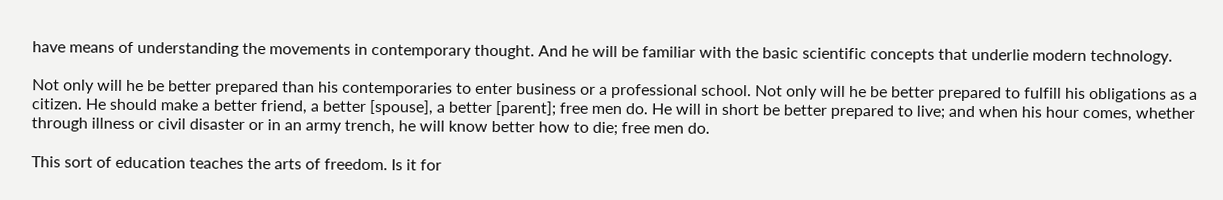have means of understanding the movements in contemporary thought. And he will be familiar with the basic scientific concepts that underlie modern technology.

Not only will he be better prepared than his contemporaries to enter business or a professional school. Not only will he be better prepared to fulfill his obligations as a citizen. He should make a better friend, a better [spouse], a better [parent]; free men do. He will in short be better prepared to live; and when his hour comes, whether through illness or civil disaster or in an army trench, he will know better how to die; free men do.

This sort of education teaches the arts of freedom. Is it for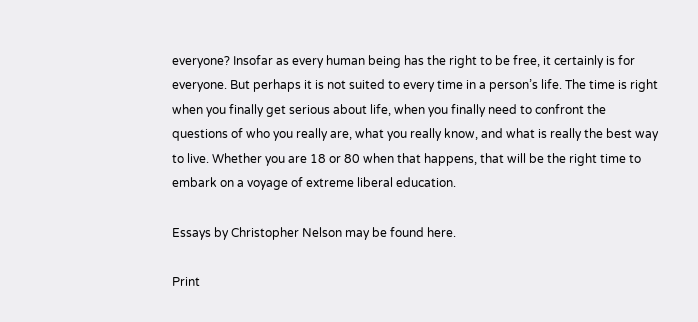everyone? Insofar as every human being has the right to be free, it certainly is for everyone. But perhaps it is not suited to every time in a person’s life. The time is right when you finally get serious about life, when you finally need to confront the questions of who you really are, what you really know, and what is really the best way to live. Whether you are 18 or 80 when that happens, that will be the right time to embark on a voyage of extreme liberal education.

Essays by Christopher Nelson may be found here.

Print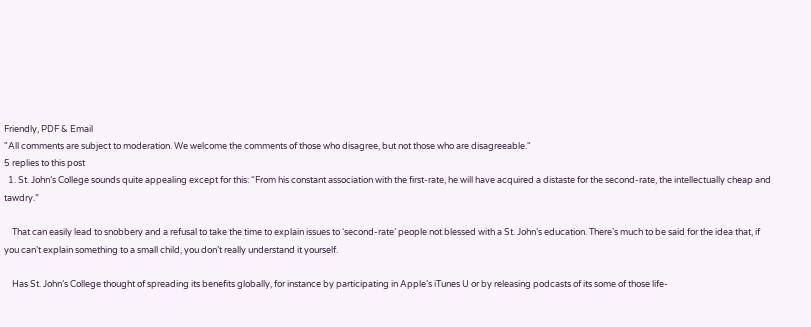Friendly, PDF & Email
"All comments are subject to moderation. We welcome the comments of those who disagree, but not those who are disagreeable."
5 replies to this post
  1. St. John’s College sounds quite appealing except for this: “From his constant association with the first-rate, he will have acquired a distaste for the second-rate, the intellectually cheap and tawdry.”

    That can easily lead to snobbery and a refusal to take the time to explain issues to ‘second-rate’ people not blessed with a St. John’s education. There’s much to be said for the idea that, if you can’t explain something to a small child, you don’t really understand it yourself.

    Has St. John’s College thought of spreading its benefits globally, for instance by participating in Apple’s iTunes U or by releasing podcasts of its some of those life-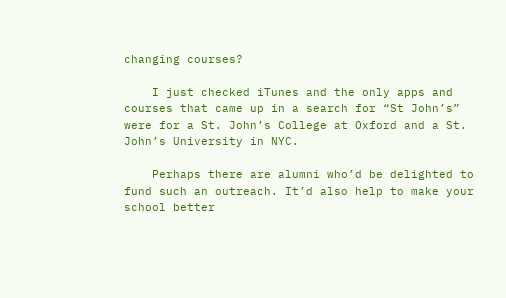changing courses?

    I just checked iTunes and the only apps and courses that came up in a search for “St John’s” were for a St. John’s College at Oxford and a St. John’s University in NYC.

    Perhaps there are alumni who’d be delighted to fund such an outreach. It’d also help to make your school better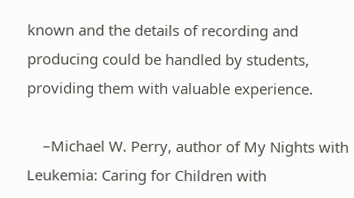known and the details of recording and producing could be handled by students, providing them with valuable experience.

    –Michael W. Perry, author of My Nights with Leukemia: Caring for Children with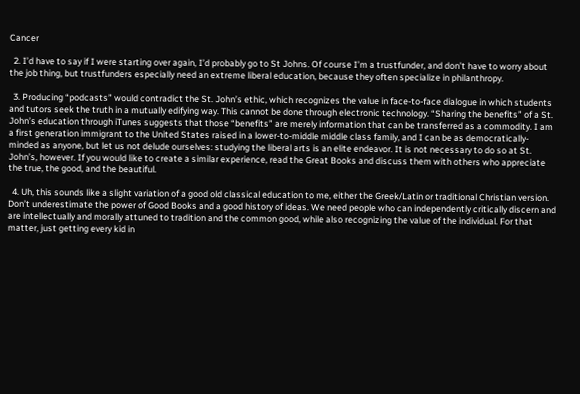Cancer

  2. I’d have to say if I were starting over again, I’d probably go to St Johns. Of course I’m a trustfunder, and don’t have to worry about the job thing, but trustfunders especially need an extreme liberal education, because they often specialize in philanthropy.

  3. Producing “podcasts” would contradict the St. John’s ethic, which recognizes the value in face-to-face dialogue in which students and tutors seek the truth in a mutually edifying way. This cannot be done through electronic technology. “Sharing the benefits” of a St. John’s education through iTunes suggests that those “benefits” are merely information that can be transferred as a commodity. I am a first generation immigrant to the United States raised in a lower-to-middle middle class family, and I can be as democratically-minded as anyone, but let us not delude ourselves: studying the liberal arts is an elite endeavor. It is not necessary to do so at St. John’s, however. If you would like to create a similar experience, read the Great Books and discuss them with others who appreciate the true, the good, and the beautiful.

  4. Uh, this sounds like a slight variation of a good old classical education to me, either the Greek/Latin or traditional Christian version. Don’t underestimate the power of Good Books and a good history of ideas. We need people who can independently critically discern and are intellectually and morally attuned to tradition and the common good, while also recognizing the value of the individual. For that matter, just getting every kid in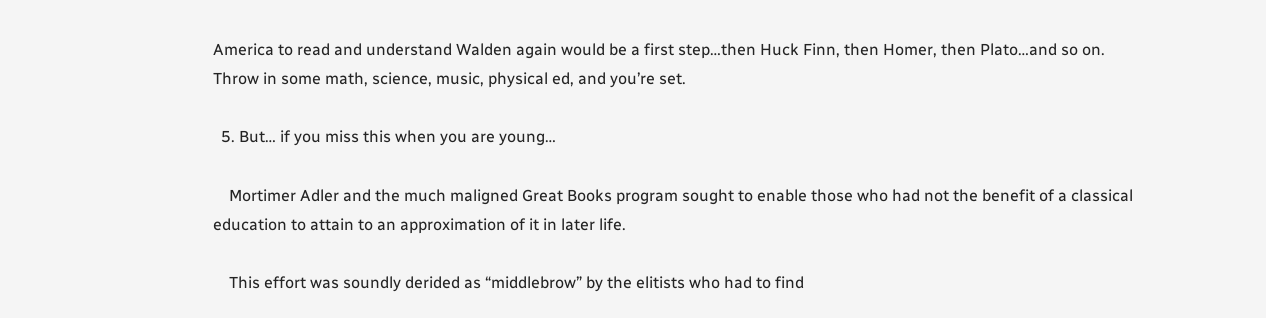America to read and understand Walden again would be a first step…then Huck Finn, then Homer, then Plato…and so on. Throw in some math, science, music, physical ed, and you’re set.

  5. But… if you miss this when you are young…

    Mortimer Adler and the much maligned Great Books program sought to enable those who had not the benefit of a classical education to attain to an approximation of it in later life.

    This effort was soundly derided as “middlebrow” by the elitists who had to find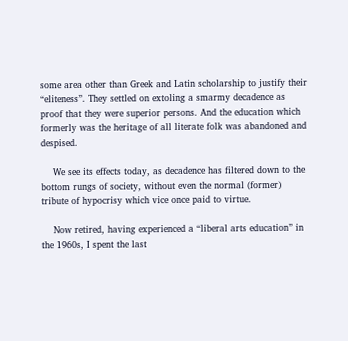some area other than Greek and Latin scholarship to justify their “eliteness”. They settled on extoling a smarmy decadence as proof that they were superior persons. And the education which formerly was the heritage of all literate folk was abandoned and despised.

    We see its effects today, as decadence has filtered down to the bottom rungs of society, without even the normal (former) tribute of hypocrisy which vice once paid to virtue.

    Now retired, having experienced a “liberal arts education” in the 1960s, I spent the last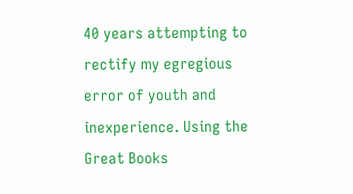40 years attempting to rectify my egregious error of youth and inexperience. Using the Great Books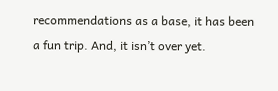recommendations as a base, it has been a fun trip. And, it isn’t over yet.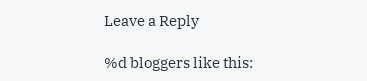Leave a Reply

%d bloggers like this: